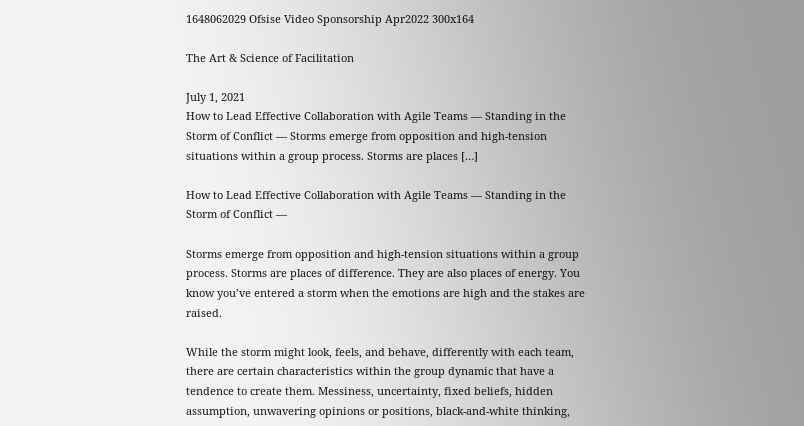1648062029 Ofsise Video Sponsorship Apr2022 300x164

The Art & Science of Facilitation

July 1, 2021
How to Lead Effective Collaboration with Agile Teams — Standing in the Storm of Conflict — Storms emerge from opposition and high-tension situations within a group process. Storms are places […]

How to Lead Effective Collaboration with Agile Teams — Standing in the Storm of Conflict —

Storms emerge from opposition and high-tension situations within a group process. Storms are places of difference. They are also places of energy. You know you’ve entered a storm when the emotions are high and the stakes are raised.

While the storm might look, feels, and behave, differently with each team, there are certain characteristics within the group dynamic that have a tendence to create them. Messiness, uncertainty, fixed beliefs, hidden assumption, unwavering opinions or positions, black-and-white thinking,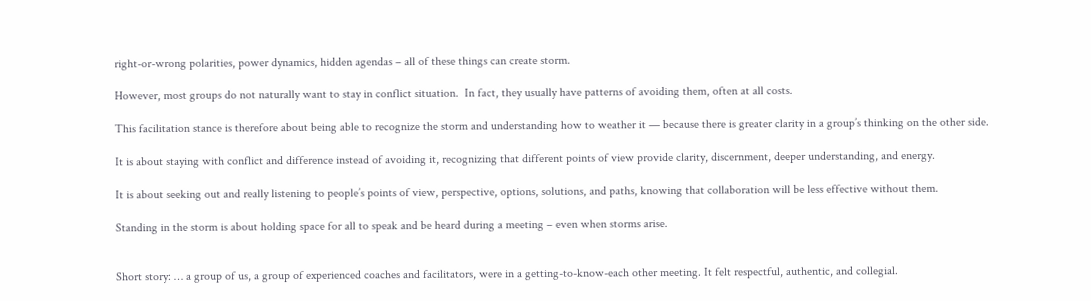right-or-wrong polarities, power dynamics, hidden agendas – all of these things can create storm.

However, most groups do not naturally want to stay in conflict situation.  In fact, they usually have patterns of avoiding them, often at all costs.

This facilitation stance is therefore about being able to recognize the storm and understanding how to weather it — because there is greater clarity in a group’s thinking on the other side.

It is about staying with conflict and difference instead of avoiding it, recognizing that different points of view provide clarity, discernment, deeper understanding, and energy.

It is about seeking out and really listening to people’s points of view, perspective, options, solutions, and paths, knowing that collaboration will be less effective without them.

Standing in the storm is about holding space for all to speak and be heard during a meeting – even when storms arise.


Short story: … a group of us, a group of experienced coaches and facilitators, were in a getting-to-know-each other meeting. It felt respectful, authentic, and collegial.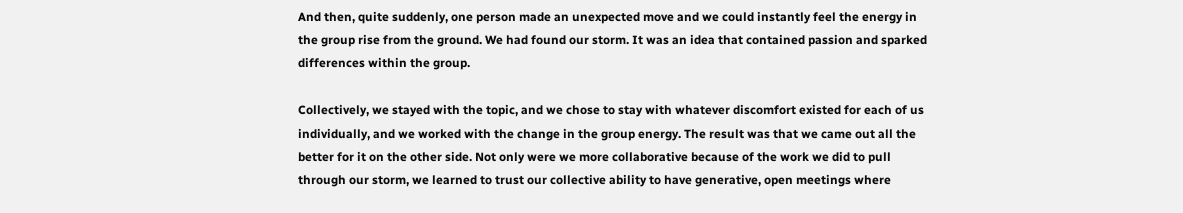And then, quite suddenly, one person made an unexpected move and we could instantly feel the energy in the group rise from the ground. We had found our storm. It was an idea that contained passion and sparked differences within the group.

Collectively, we stayed with the topic, and we chose to stay with whatever discomfort existed for each of us individually, and we worked with the change in the group energy. The result was that we came out all the better for it on the other side. Not only were we more collaborative because of the work we did to pull through our storm, we learned to trust our collective ability to have generative, open meetings where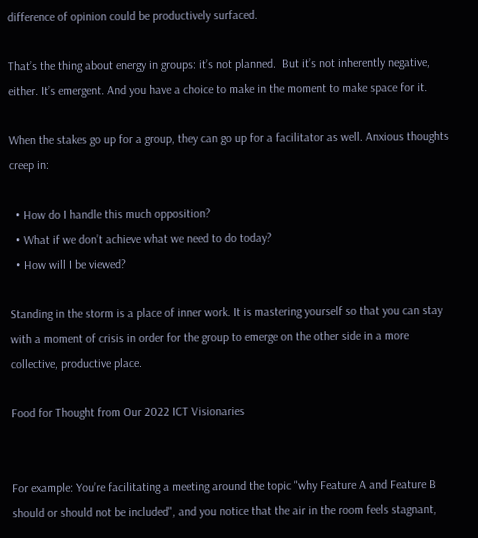difference of opinion could be productively surfaced.

That’s the thing about energy in groups: it’s not planned.  But it’s not inherently negative, either. It’s emergent. And you have a choice to make in the moment to make space for it.

When the stakes go up for a group, they can go up for a facilitator as well. Anxious thoughts creep in:

  • How do I handle this much opposition?
  • What if we don’t achieve what we need to do today?
  • How will I be viewed?

Standing in the storm is a place of inner work. It is mastering yourself so that you can stay with a moment of crisis in order for the group to emerge on the other side in a more collective, productive place.

Food for Thought from Our 2022 ICT Visionaries


For example: You’re facilitating a meeting around the topic "why Feature A and Feature B should or should not be included", and you notice that the air in the room feels stagnant,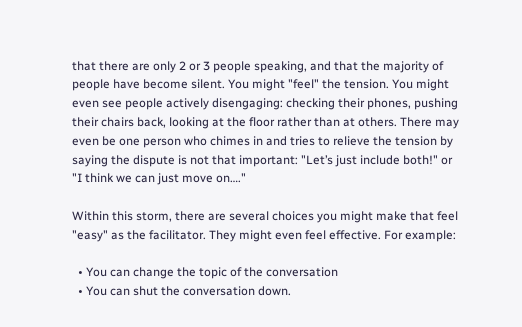that there are only 2 or 3 people speaking, and that the majority of people have become silent. You might "feel" the tension. You might even see people actively disengaging: checking their phones, pushing their chairs back, looking at the floor rather than at others. There may even be one person who chimes in and tries to relieve the tension by saying the dispute is not that important: "Let’s just include both!" or "I think we can just move on…."

Within this storm, there are several choices you might make that feel "easy" as the facilitator. They might even feel effective. For example:

  • You can change the topic of the conversation
  • You can shut the conversation down.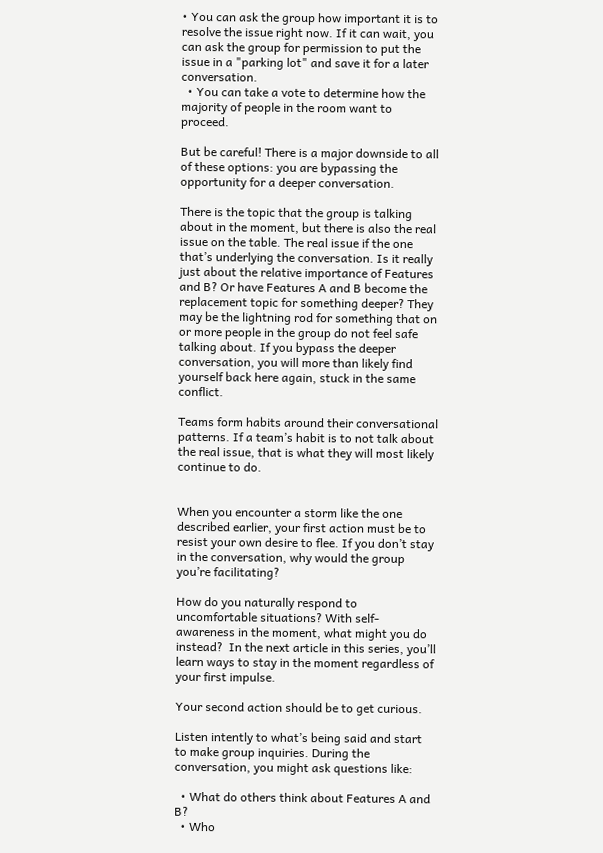• You can ask the group how important it is to resolve the issue right now. If it can wait, you can ask the group for permission to put the issue in a "parking lot" and save it for a later conversation.
  • You can take a vote to determine how the majority of people in the room want to proceed.

But be careful! There is a major downside to all of these options: you are bypassing the opportunity for a deeper conversation.

There is the topic that the group is talking about in the moment, but there is also the real issue on the table. The real issue if the one that’s underlying the conversation. Is it really just about the relative importance of Features  and B? Or have Features A and B become the replacement topic for something deeper? They may be the lightning rod for something that on or more people in the group do not feel safe talking about. If you bypass the deeper conversation, you will more than likely find yourself back here again, stuck in the same conflict.

Teams form habits around their conversational patterns. If a team’s habit is to not talk about the real issue, that is what they will most likely continue to do.


When you encounter a storm like the one described earlier, your first action must be to resist your own desire to flee. If you don’t stay in the conversation, why would the group you’re facilitating?

How do you naturally respond to uncomfortable situations? With self-awareness in the moment, what might you do instead?  In the next article in this series, you’ll learn ways to stay in the moment regardless of your first impulse.

Your second action should be to get curious.

Listen intently to what’s being said and start to make group inquiries. During the conversation, you might ask questions like:

  • What do others think about Features A and B?
  • Who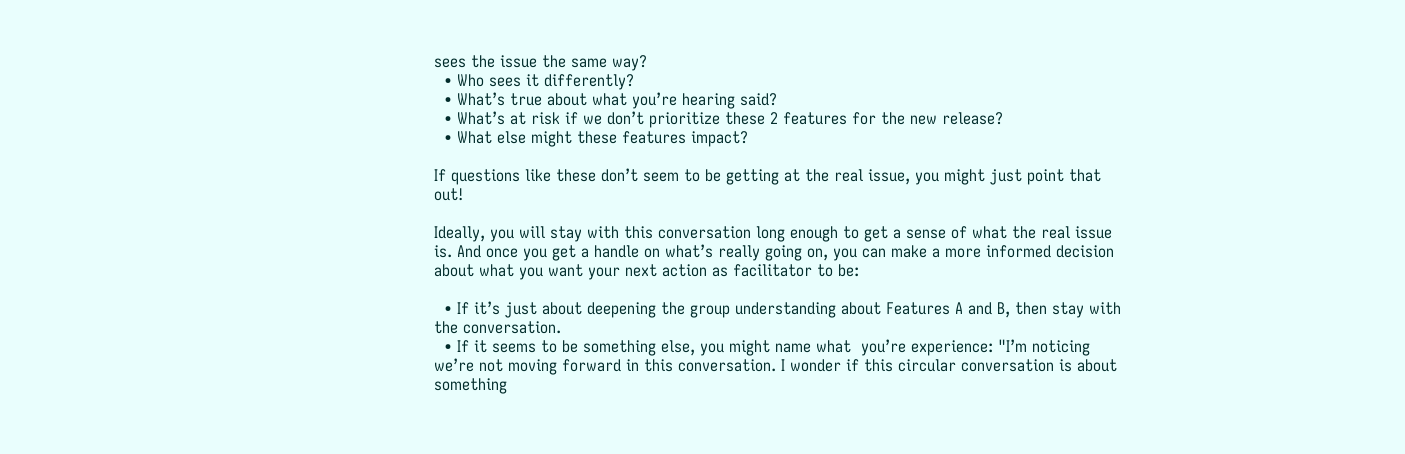sees the issue the same way?
  • Who sees it differently?
  • What’s true about what you’re hearing said?
  • What’s at risk if we don’t prioritize these 2 features for the new release?
  • What else might these features impact?

If questions like these don’t seem to be getting at the real issue, you might just point that out!

Ideally, you will stay with this conversation long enough to get a sense of what the real issue is. And once you get a handle on what’s really going on, you can make a more informed decision about what you want your next action as facilitator to be:

  • If it’s just about deepening the group understanding about Features A and B, then stay with the conversation.
  • If it seems to be something else, you might name what  you’re experience: "I’m noticing we’re not moving forward in this conversation. I wonder if this circular conversation is about something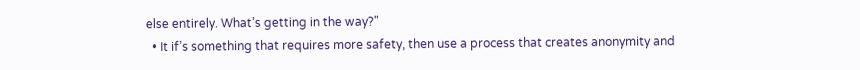else entirely. What’s getting in the way?"
  • It if’s something that requires more safety, then use a process that creates anonymity and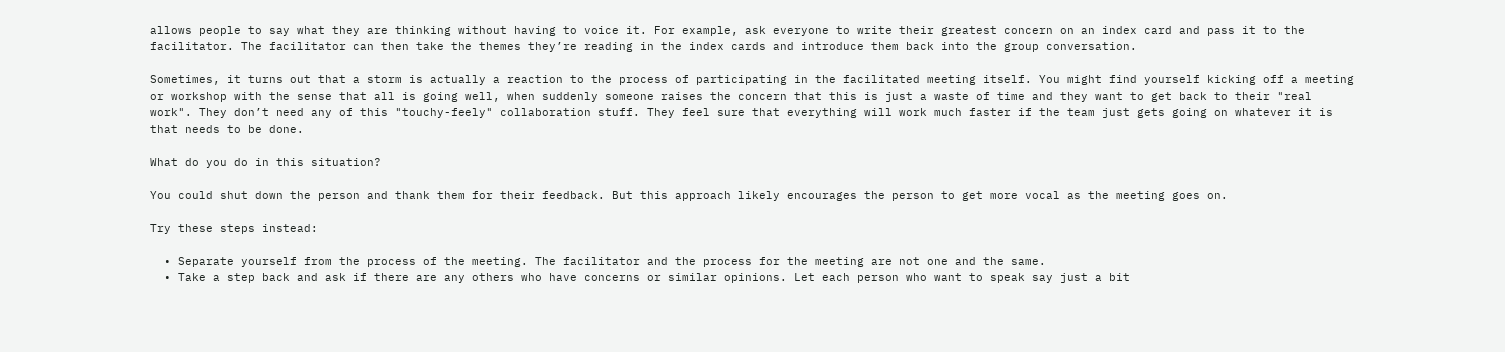allows people to say what they are thinking without having to voice it. For example, ask everyone to write their greatest concern on an index card and pass it to the facilitator. The facilitator can then take the themes they’re reading in the index cards and introduce them back into the group conversation.

Sometimes, it turns out that a storm is actually a reaction to the process of participating in the facilitated meeting itself. You might find yourself kicking off a meeting or workshop with the sense that all is going well, when suddenly someone raises the concern that this is just a waste of time and they want to get back to their "real work". They don’t need any of this "touchy-feely" collaboration stuff. They feel sure that everything will work much faster if the team just gets going on whatever it is that needs to be done.

What do you do in this situation?

You could shut down the person and thank them for their feedback. But this approach likely encourages the person to get more vocal as the meeting goes on.

Try these steps instead:

  • Separate yourself from the process of the meeting. The facilitator and the process for the meeting are not one and the same.
  • Take a step back and ask if there are any others who have concerns or similar opinions. Let each person who want to speak say just a bit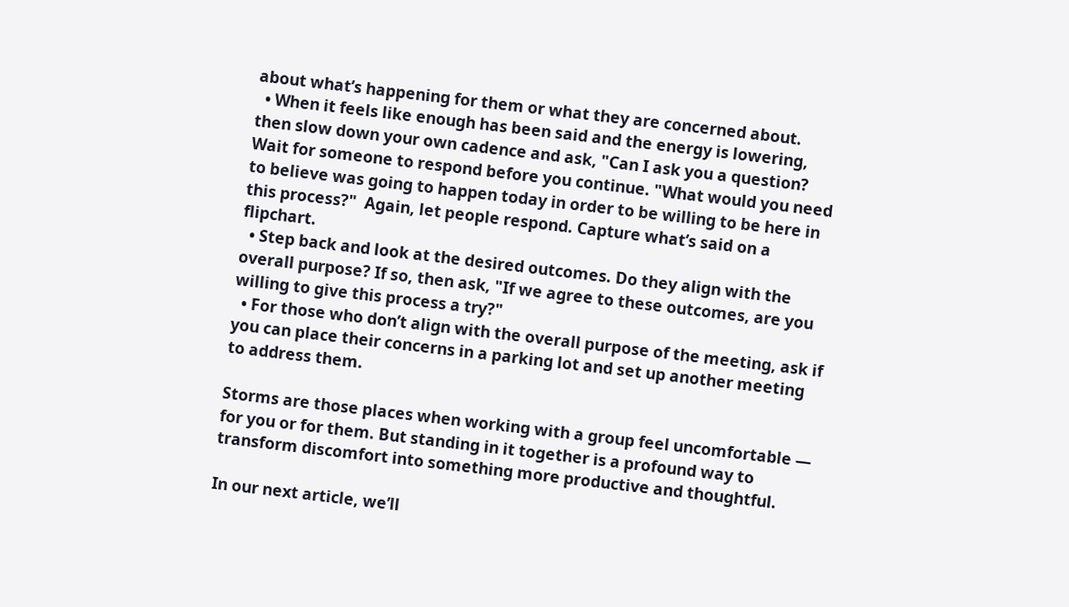about what’s happening for them or what they are concerned about.
  • When it feels like enough has been said and the energy is lowering, then slow down your own cadence and ask, "Can I ask you a question? Wait for someone to respond before you continue. "What would you need to believe was going to happen today in order to be willing to be here in this process?"  Again, let people respond. Capture what’s said on a flipchart.
  • Step back and look at the desired outcomes. Do they align with the overall purpose? If so, then ask, "If we agree to these outcomes, are you willing to give this process a try?"
  • For those who don’t align with the overall purpose of the meeting, ask if you can place their concerns in a parking lot and set up another meeting to address them.

Storms are those places when working with a group feel uncomfortable — for you or for them. But standing in it together is a profound way to transform discomfort into something more productive and thoughtful.

In our next article, we’ll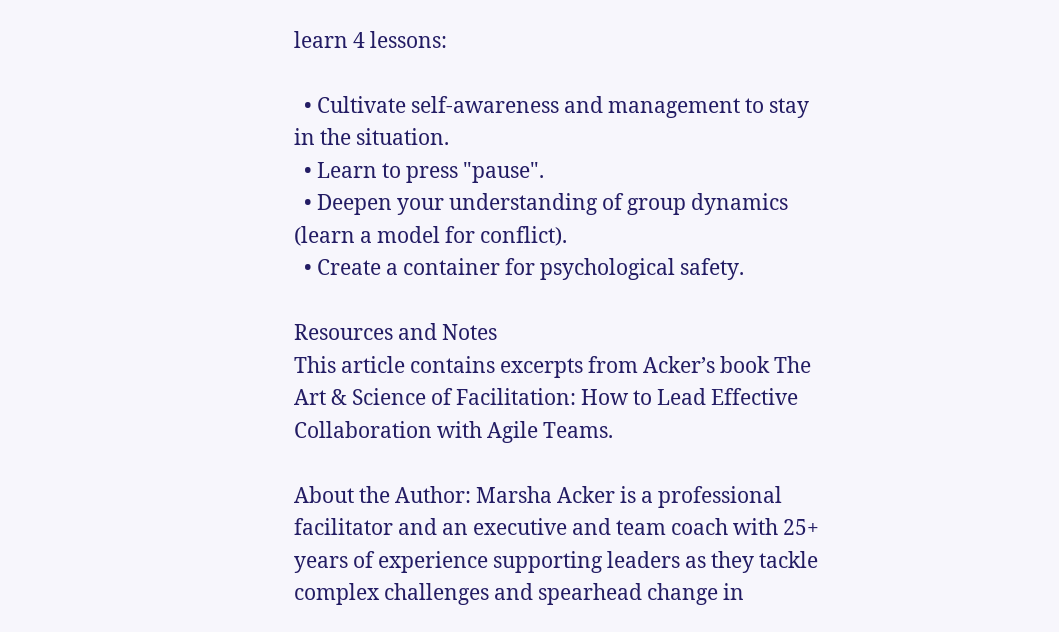learn 4 lessons:

  • Cultivate self-awareness and management to stay in the situation.
  • Learn to press "pause".
  • Deepen your understanding of group dynamics (learn a model for conflict).
  • Create a container for psychological safety.

Resources and Notes
This article contains excerpts from Acker’s book The Art & Science of Facilitation: How to Lead Effective Collaboration with Agile Teams.

About the Author: Marsha Acker is a professional facilitator and an executive and team coach with 25+ years of experience supporting leaders as they tackle complex challenges and spearhead change in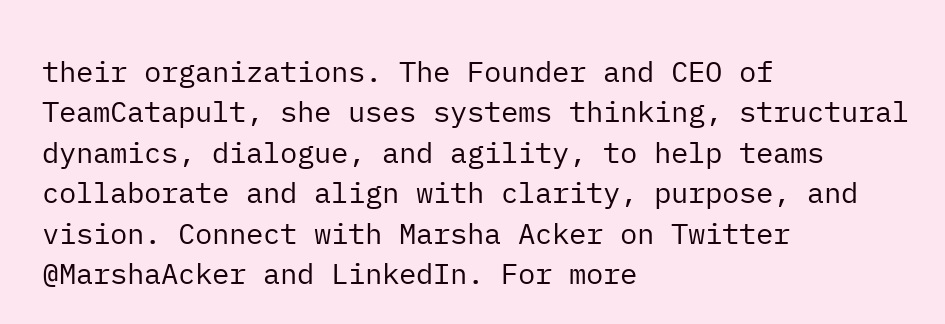their organizations. The Founder and CEO of TeamCatapult, she uses systems thinking, structural dynamics, dialogue, and agility, to help teams collaborate and align with clarity, purpose, and vision. Connect with Marsha Acker on Twitter @MarshaAcker and LinkedIn. For more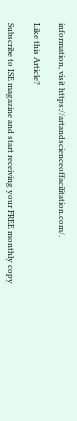information, visit https://artandscienceoffacilitation.com/.

Like this Article?

Subscribe to ISE magazine and start receiving your FREE monthly copy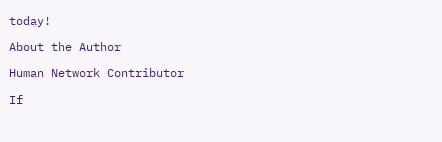today!

About the Author

Human Network Contributor

If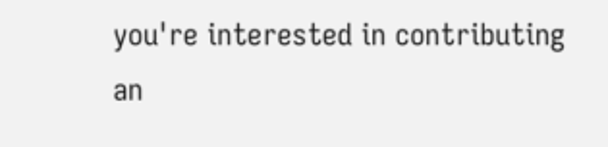you're interested in contributing an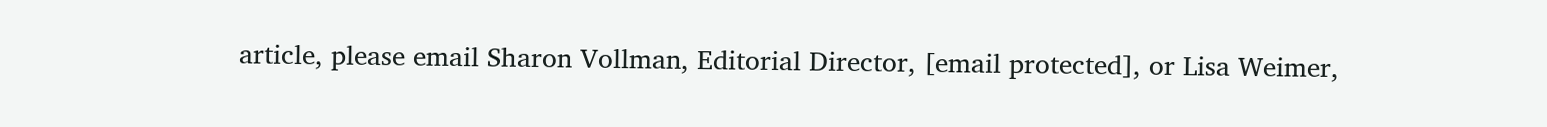article, please email Sharon Vollman, Editorial Director, [email protected], or Lisa Weimer,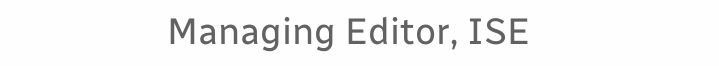Managing Editor, ISE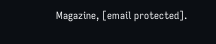Magazine, [email protected].